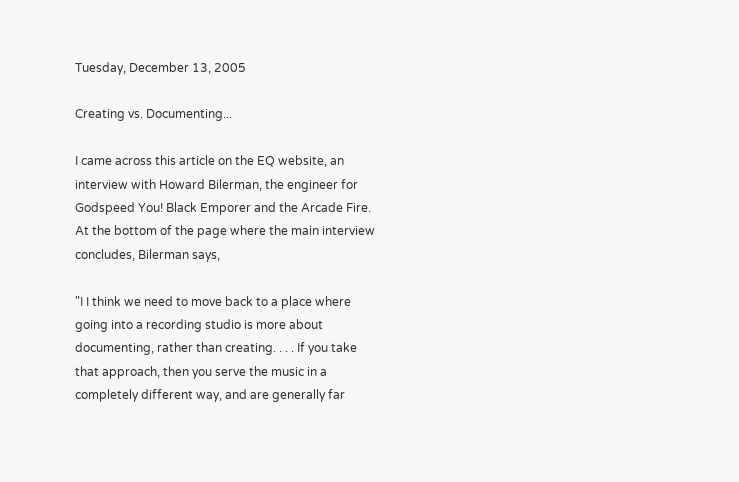Tuesday, December 13, 2005

Creating vs. Documenting...

I came across this article on the EQ website, an interview with Howard Bilerman, the engineer for Godspeed You! Black Emporer and the Arcade Fire. At the bottom of the page where the main interview concludes, Bilerman says,

"I I think we need to move back to a place where going into a recording studio is more about documenting, rather than creating. . . . If you take that approach, then you serve the music in a completely different way, and are generally far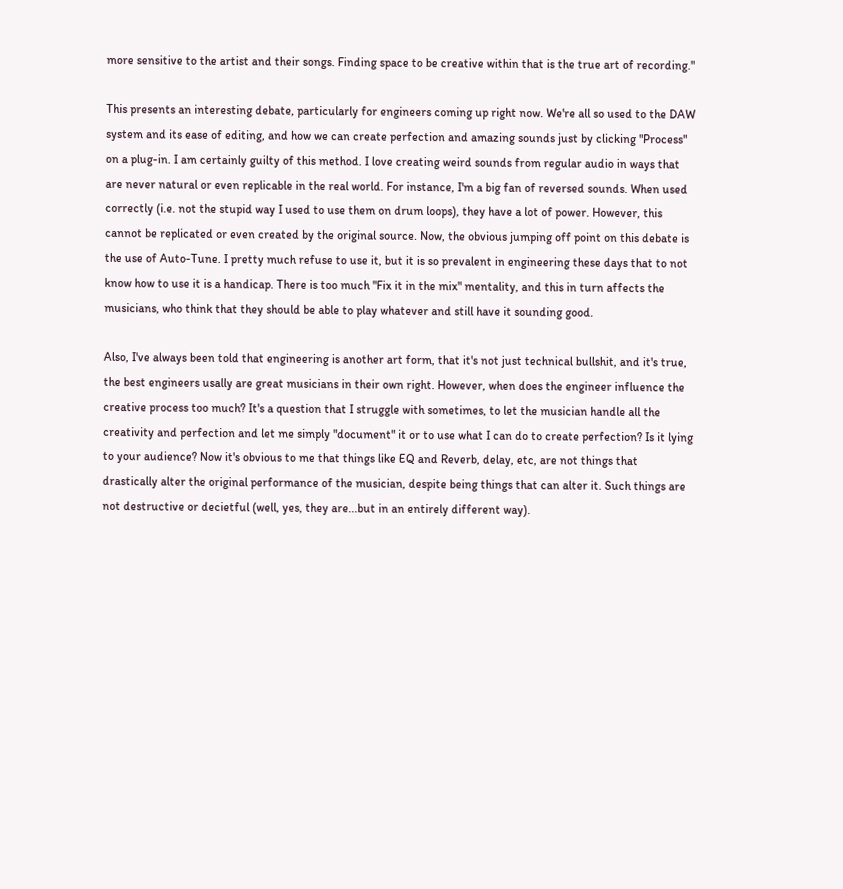more sensitive to the artist and their songs. Finding space to be creative within that is the true art of recording."

This presents an interesting debate, particularly for engineers coming up right now. We're all so used to the DAW system and its ease of editing, and how we can create perfection and amazing sounds just by clicking "Process" on a plug-in. I am certainly guilty of this method. I love creating weird sounds from regular audio in ways that are never natural or even replicable in the real world. For instance, I'm a big fan of reversed sounds. When used correctly (i.e. not the stupid way I used to use them on drum loops), they have a lot of power. However, this cannot be replicated or even created by the original source. Now, the obvious jumping off point on this debate is the use of Auto-Tune. I pretty much refuse to use it, but it is so prevalent in engineering these days that to not know how to use it is a handicap. There is too much "Fix it in the mix" mentality, and this in turn affects the musicians, who think that they should be able to play whatever and still have it sounding good.

Also, I've always been told that engineering is another art form, that it's not just technical bullshit, and it's true, the best engineers usally are great musicians in their own right. However, when does the engineer influence the creative process too much? It's a question that I struggle with sometimes, to let the musician handle all the creativity and perfection and let me simply "document" it or to use what I can do to create perfection? Is it lying to your audience? Now it's obvious to me that things like EQ and Reverb, delay, etc, are not things that drastically alter the original performance of the musician, despite being things that can alter it. Such things are not destructive or decietful (well, yes, they are...but in an entirely different way).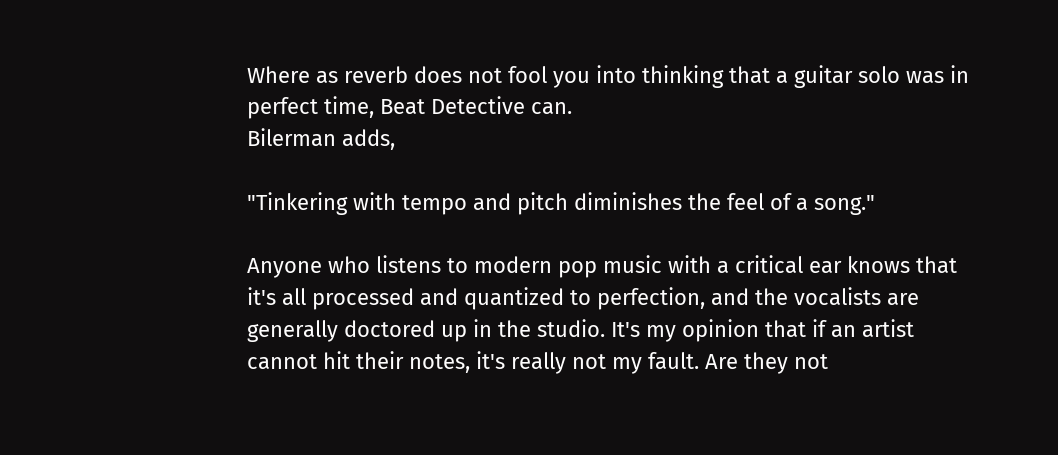Where as reverb does not fool you into thinking that a guitar solo was in perfect time, Beat Detective can.
Bilerman adds,

"Tinkering with tempo and pitch diminishes the feel of a song."

Anyone who listens to modern pop music with a critical ear knows that it's all processed and quantized to perfection, and the vocalists are generally doctored up in the studio. It's my opinion that if an artist cannot hit their notes, it's really not my fault. Are they not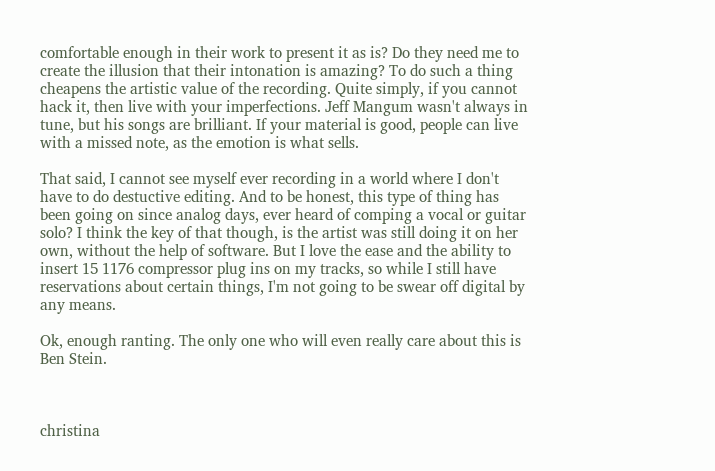comfortable enough in their work to present it as is? Do they need me to create the illusion that their intonation is amazing? To do such a thing cheapens the artistic value of the recording. Quite simply, if you cannot hack it, then live with your imperfections. Jeff Mangum wasn't always in tune, but his songs are brilliant. If your material is good, people can live with a missed note, as the emotion is what sells.

That said, I cannot see myself ever recording in a world where I don't have to do destuctive editing. And to be honest, this type of thing has been going on since analog days, ever heard of comping a vocal or guitar solo? I think the key of that though, is the artist was still doing it on her own, without the help of software. But I love the ease and the ability to insert 15 1176 compressor plug ins on my tracks, so while I still have reservations about certain things, I'm not going to be swear off digital by any means.

Ok, enough ranting. The only one who will even really care about this is Ben Stein.



christina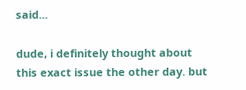said...

dude, i definitely thought about this exact issue the other day. but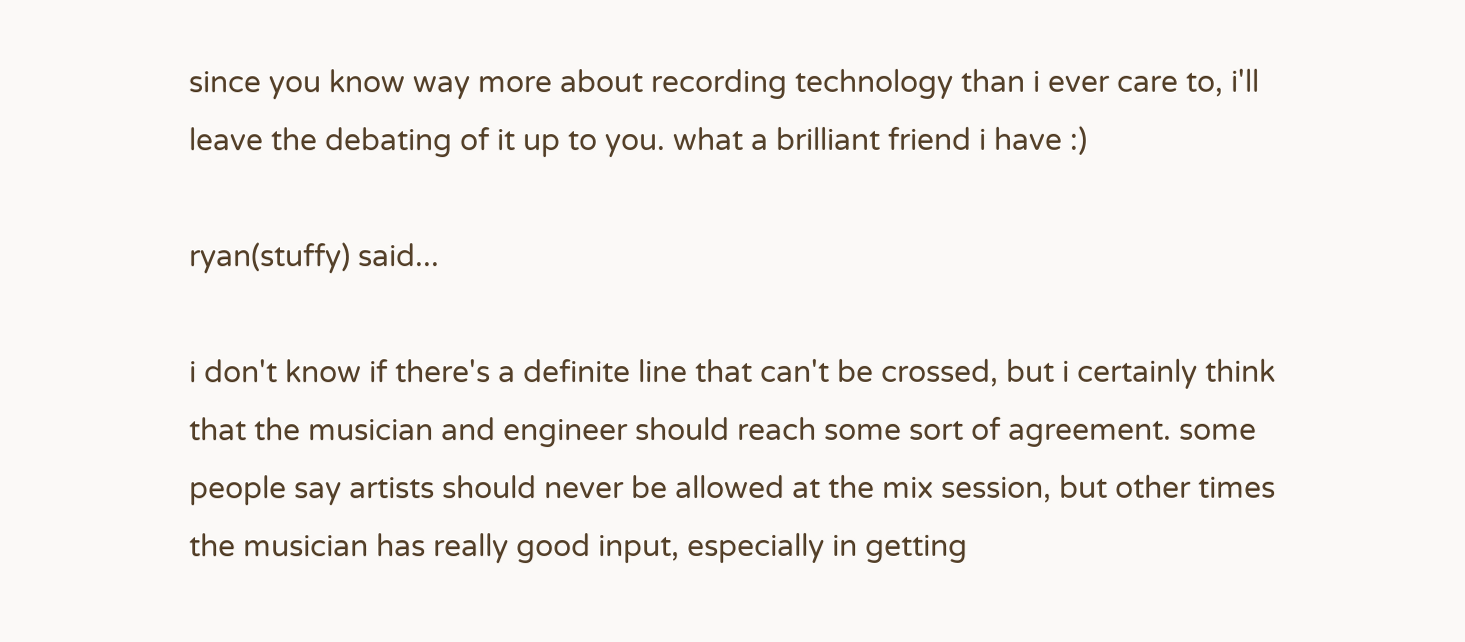since you know way more about recording technology than i ever care to, i'll leave the debating of it up to you. what a brilliant friend i have :)

ryan(stuffy) said...

i don't know if there's a definite line that can't be crossed, but i certainly think that the musician and engineer should reach some sort of agreement. some people say artists should never be allowed at the mix session, but other times the musician has really good input, especially in getting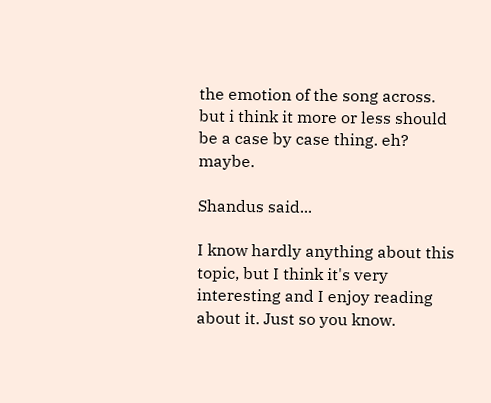the emotion of the song across. but i think it more or less should be a case by case thing. eh? maybe.

Shandus said...

I know hardly anything about this topic, but I think it's very interesting and I enjoy reading about it. Just so you know.